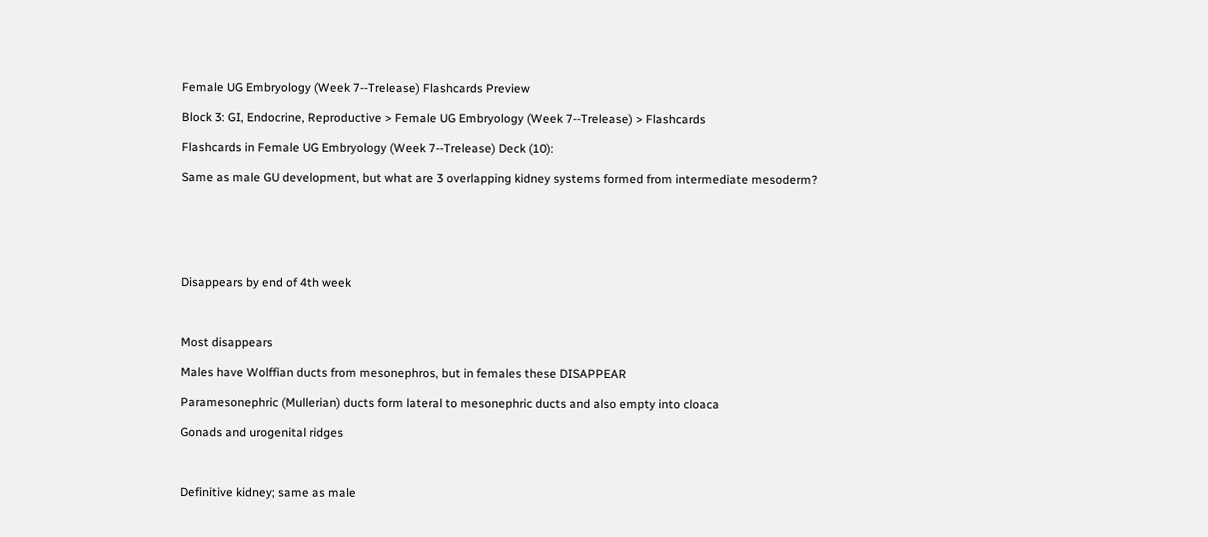Female UG Embryology (Week 7--Trelease) Flashcards Preview

Block 3: GI, Endocrine, Reproductive > Female UG Embryology (Week 7--Trelease) > Flashcards

Flashcards in Female UG Embryology (Week 7--Trelease) Deck (10):

Same as male GU development, but what are 3 overlapping kidney systems formed from intermediate mesoderm?






Disappears by end of 4th week



Most disappears

Males have Wolffian ducts from mesonephros, but in females these DISAPPEAR

Paramesonephric (Mullerian) ducts form lateral to mesonephric ducts and also empty into cloaca

Gonads and urogenital ridges



Definitive kidney; same as male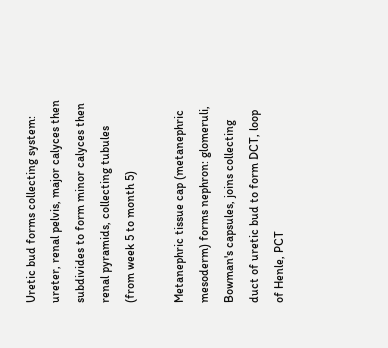Uretic bud forms collecting system: ureter, renal pelvis, major calyces then subdivides to form minor calyces then renal pyramids, collecting tubules (from week 5 to month 5)

Metanephric tissue cap (metanephric mesoderm) forms nephron: glomeruli, Bowman's capsules, joins collecting duct of uretic bud to form DCT, loop of Henle, PCT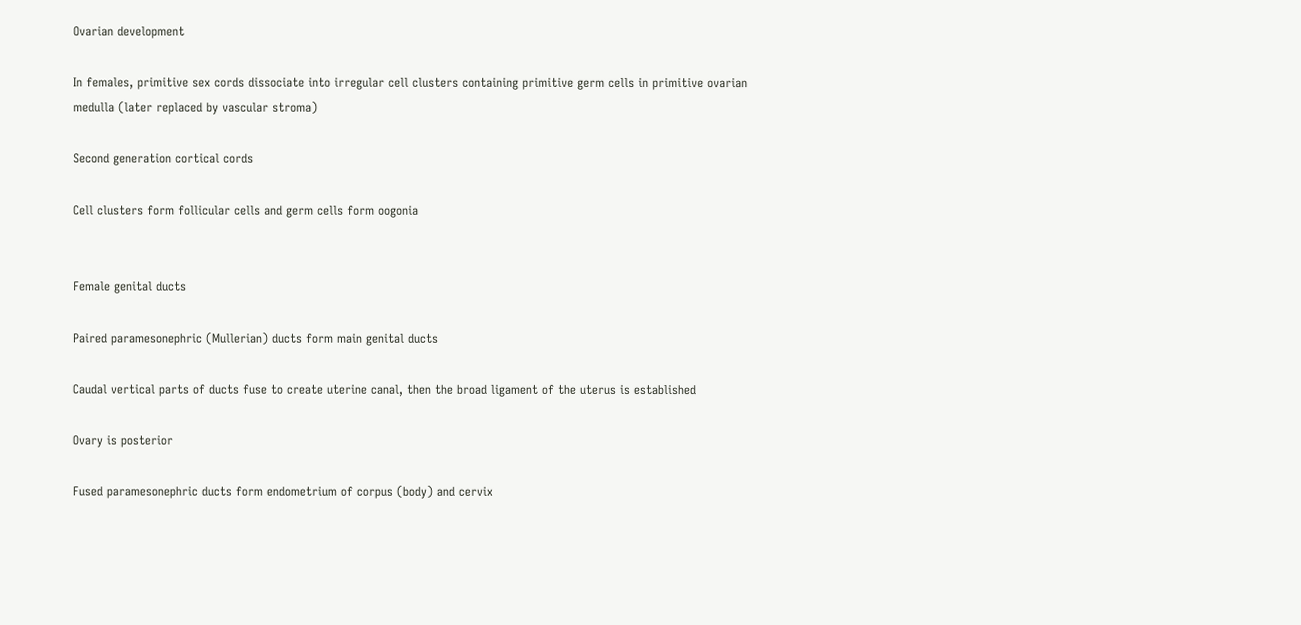Ovarian development

In females, primitive sex cords dissociate into irregular cell clusters containing primitive germ cells in primitive ovarian medulla (later replaced by vascular stroma)

Second generation cortical cords

Cell clusters form follicular cells and germ cells form oogonia


Female genital ducts

Paired paramesonephric (Mullerian) ducts form main genital ducts

Caudal vertical parts of ducts fuse to create uterine canal, then the broad ligament of the uterus is established

Ovary is posterior

Fused paramesonephric ducts form endometrium of corpus (body) and cervix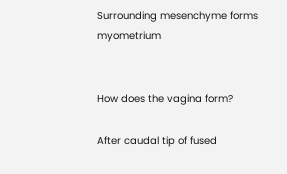Surrounding mesenchyme forms myometrium


How does the vagina form?

After caudal tip of fused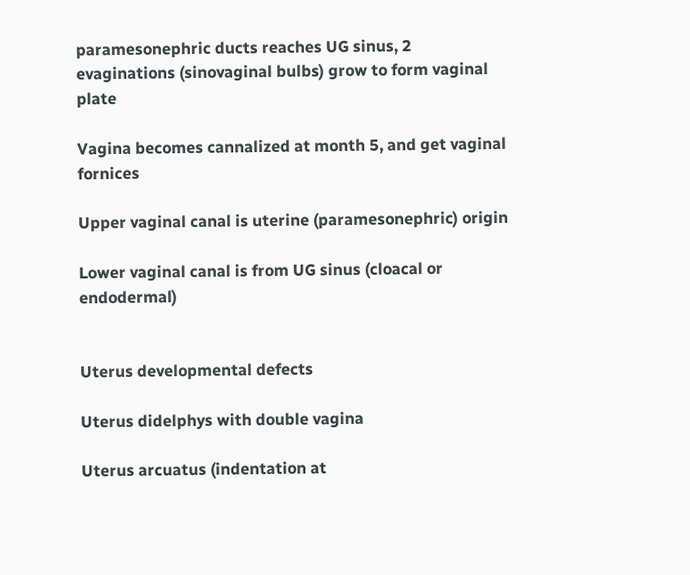paramesonephric ducts reaches UG sinus, 2 evaginations (sinovaginal bulbs) grow to form vaginal plate

Vagina becomes cannalized at month 5, and get vaginal fornices

Upper vaginal canal is uterine (paramesonephric) origin

Lower vaginal canal is from UG sinus (cloacal or endodermal)


Uterus developmental defects

Uterus didelphys with double vagina

Uterus arcuatus (indentation at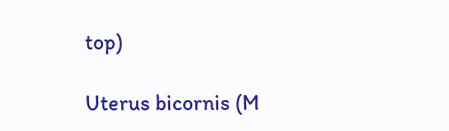top)

Uterus bicornis (M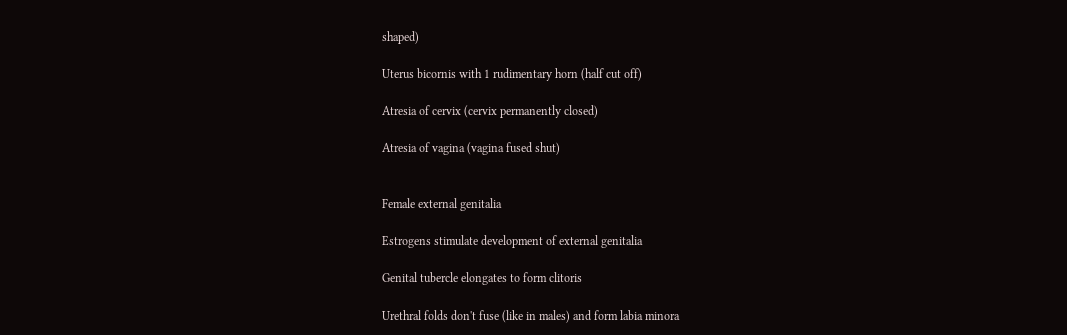shaped)

Uterus bicornis with 1 rudimentary horn (half cut off)

Atresia of cervix (cervix permanently closed)

Atresia of vagina (vagina fused shut)


Female external genitalia

Estrogens stimulate development of external genitalia

Genital tubercle elongates to form clitoris

Urethral folds don't fuse (like in males) and form labia minora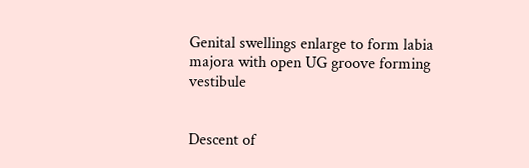Genital swellings enlarge to form labia majora with open UG groove forming vestibule


Descent of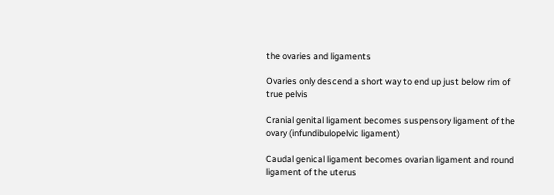the ovaries and ligaments

Ovaries only descend a short way to end up just below rim of true pelvis

Cranial genital ligament becomes suspensory ligament of the ovary (infundibulopelvic ligament)

Caudal genical ligament becomes ovarian ligament and round ligament of the uterus